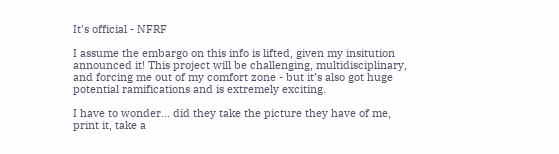It's official - NFRF

I assume the embargo on this info is lifted, given my insitution announced it! This project will be challenging, multidisciplinary, and forcing me out of my comfort zone - but it’s also got huge potential ramifications and is extremely exciting.

I have to wonder… did they take the picture they have of me, print it, take a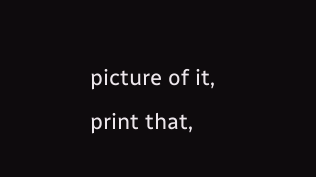picture of it, print that,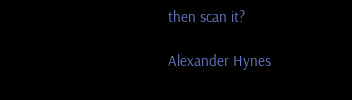then scan it?

Alexander Hynes